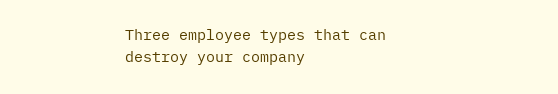Three employee types that can destroy your company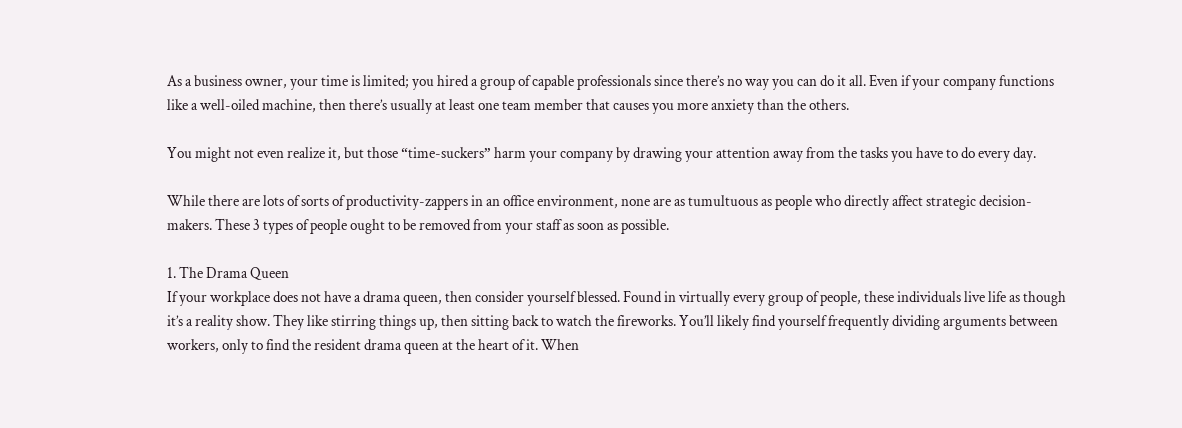As a business owner, your time is limited; you hired a group of capable professionals since there’s no way you can do it all. Even if your company functions like a well-oiled machine, then there’s usually at least one team member that causes you more anxiety than the others.

You might not even realize it, but those “time-suckers” harm your company by drawing your attention away from the tasks you have to do every day.

While there are lots of sorts of productivity-zappers in an office environment, none are as tumultuous as people who directly affect strategic decision-makers. These 3 types of people ought to be removed from your staff as soon as possible.

1. The Drama Queen
If your workplace does not have a drama queen, then consider yourself blessed. Found in virtually every group of people, these individuals live life as though it’s a reality show. They like stirring things up, then sitting back to watch the fireworks. You’ll likely find yourself frequently dividing arguments between workers, only to find the resident drama queen at the heart of it. When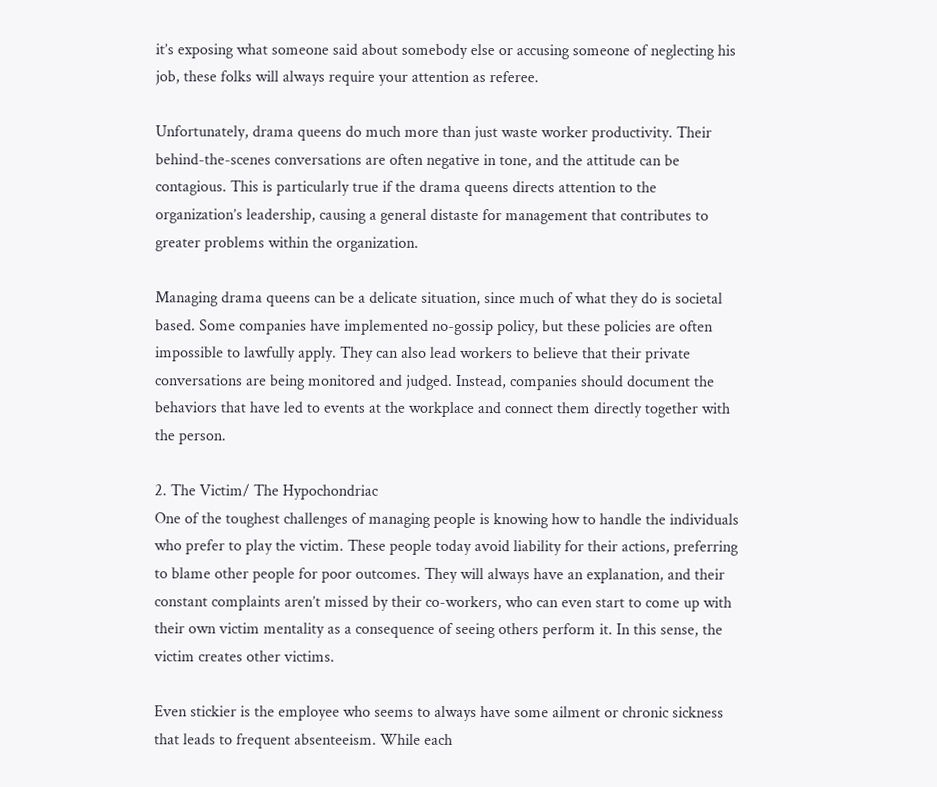it’s exposing what someone said about somebody else or accusing someone of neglecting his job, these folks will always require your attention as referee.

Unfortunately, drama queens do much more than just waste worker productivity. Their behind-the-scenes conversations are often negative in tone, and the attitude can be contagious. This is particularly true if the drama queens directs attention to the organization’s leadership, causing a general distaste for management that contributes to greater problems within the organization.

Managing drama queens can be a delicate situation, since much of what they do is societal based. Some companies have implemented no-gossip policy, but these policies are often impossible to lawfully apply. They can also lead workers to believe that their private conversations are being monitored and judged. Instead, companies should document the behaviors that have led to events at the workplace and connect them directly together with the person.

2. The Victim/ The Hypochondriac
One of the toughest challenges of managing people is knowing how to handle the individuals who prefer to play the victim. These people today avoid liability for their actions, preferring to blame other people for poor outcomes. They will always have an explanation, and their constant complaints aren’t missed by their co-workers, who can even start to come up with their own victim mentality as a consequence of seeing others perform it. In this sense, the victim creates other victims.

Even stickier is the employee who seems to always have some ailment or chronic sickness that leads to frequent absenteeism. While each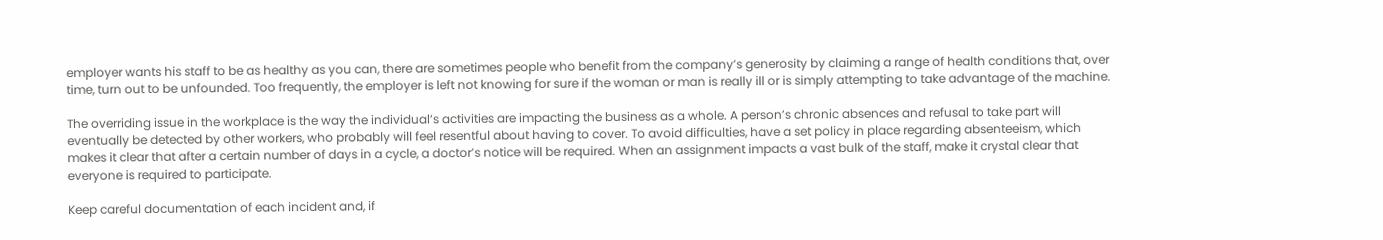employer wants his staff to be as healthy as you can, there are sometimes people who benefit from the company’s generosity by claiming a range of health conditions that, over time, turn out to be unfounded. Too frequently, the employer is left not knowing for sure if the woman or man is really ill or is simply attempting to take advantage of the machine.

The overriding issue in the workplace is the way the individual’s activities are impacting the business as a whole. A person’s chronic absences and refusal to take part will eventually be detected by other workers, who probably will feel resentful about having to cover. To avoid difficulties, have a set policy in place regarding absenteeism, which makes it clear that after a certain number of days in a cycle, a doctor’s notice will be required. When an assignment impacts a vast bulk of the staff, make it crystal clear that everyone is required to participate.

Keep careful documentation of each incident and, if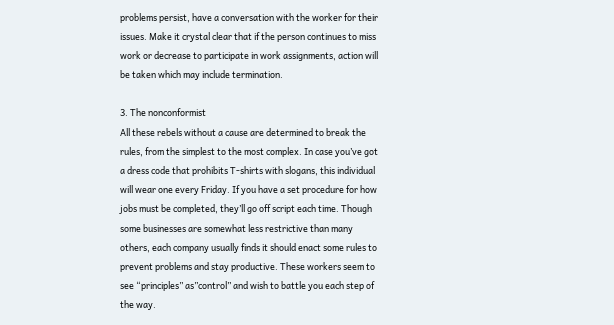problems persist, have a conversation with the worker for their issues. Make it crystal clear that if the person continues to miss work or decrease to participate in work assignments, action will be taken which may include termination.

3. The nonconformist
All these rebels without a cause are determined to break the rules, from the simplest to the most complex. In case you’ve got a dress code that prohibits T-shirts with slogans, this individual will wear one every Friday. If you have a set procedure for how jobs must be completed, they’ll go off script each time. Though some businesses are somewhat less restrictive than many others, each company usually finds it should enact some rules to prevent problems and stay productive. These workers seem to see “principles” as”control” and wish to battle you each step of the way.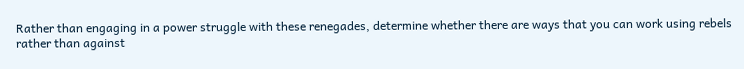Rather than engaging in a power struggle with these renegades, determine whether there are ways that you can work using rebels rather than against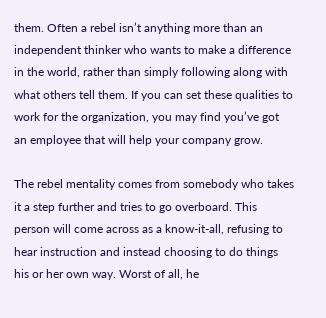them. Often a rebel isn’t anything more than an independent thinker who wants to make a difference in the world, rather than simply following along with what others tell them. If you can set these qualities to work for the organization, you may find you’ve got an employee that will help your company grow.

The rebel mentality comes from somebody who takes it a step further and tries to go overboard. This person will come across as a know-it-all, refusing to hear instruction and instead choosing to do things his or her own way. Worst of all, he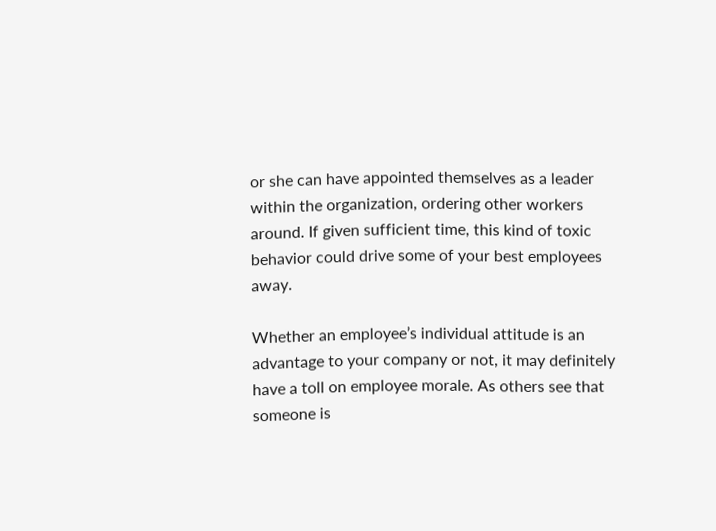or she can have appointed themselves as a leader within the organization, ordering other workers around. If given sufficient time, this kind of toxic behavior could drive some of your best employees away.

Whether an employee’s individual attitude is an advantage to your company or not, it may definitely have a toll on employee morale. As others see that someone is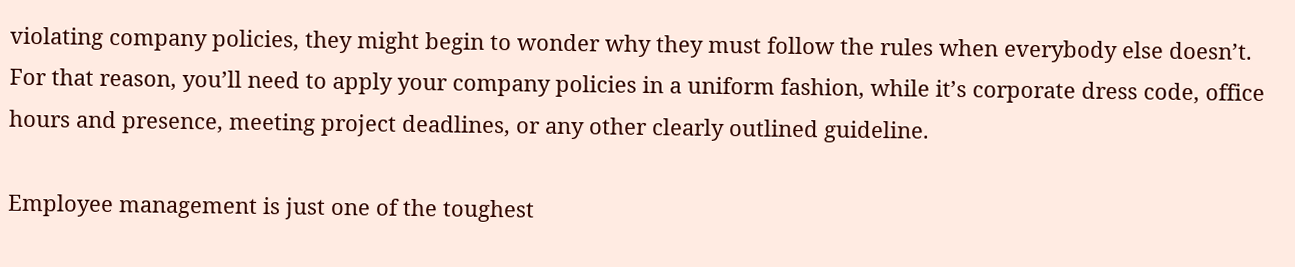violating company policies, they might begin to wonder why they must follow the rules when everybody else doesn’t. For that reason, you’ll need to apply your company policies in a uniform fashion, while it’s corporate dress code, office hours and presence, meeting project deadlines, or any other clearly outlined guideline.

Employee management is just one of the toughest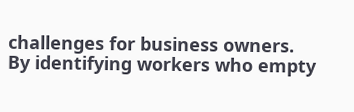challenges for business owners. By identifying workers who empty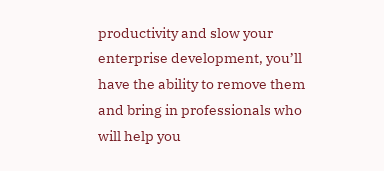productivity and slow your enterprise development, you’ll have the ability to remove them and bring in professionals who will help you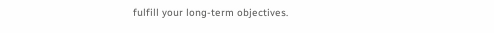fulfill your long-term objectives.